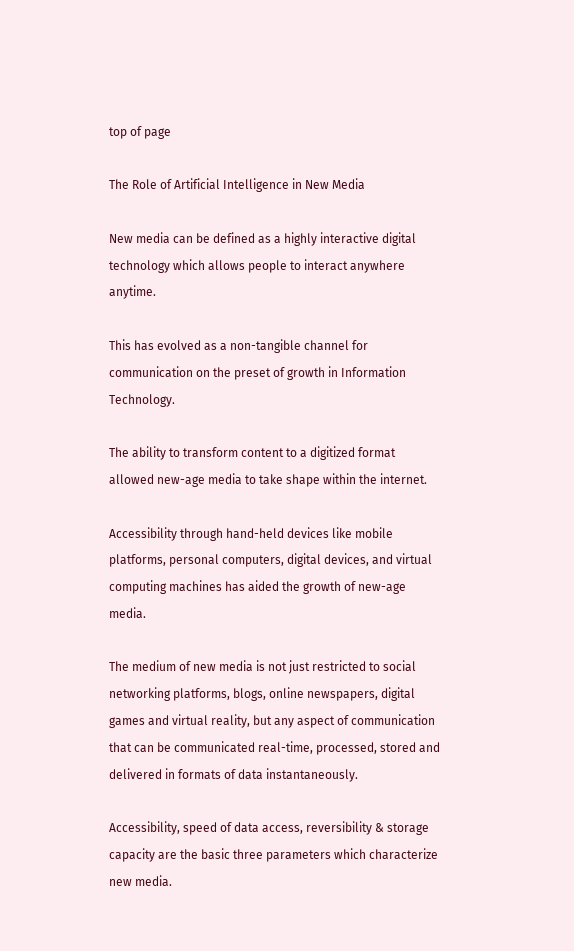top of page

The Role of Artificial Intelligence in New Media

New media can be defined as a highly interactive digital technology which allows people to interact anywhere anytime.

This has evolved as a non-tangible channel for communication on the preset of growth in Information Technology.

The ability to transform content to a digitized format allowed new-age media to take shape within the internet.

Accessibility through hand-held devices like mobile platforms, personal computers, digital devices, and virtual computing machines has aided the growth of new-age media.

The medium of new media is not just restricted to social networking platforms, blogs, online newspapers, digital games and virtual reality, but any aspect of communication that can be communicated real-time, processed, stored and delivered in formats of data instantaneously.

Accessibility, speed of data access, reversibility & storage capacity are the basic three parameters which characterize new media.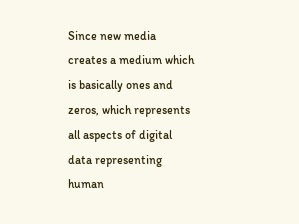Since new media creates a medium which is basically ones and zeros, which represents all aspects of digital data representing human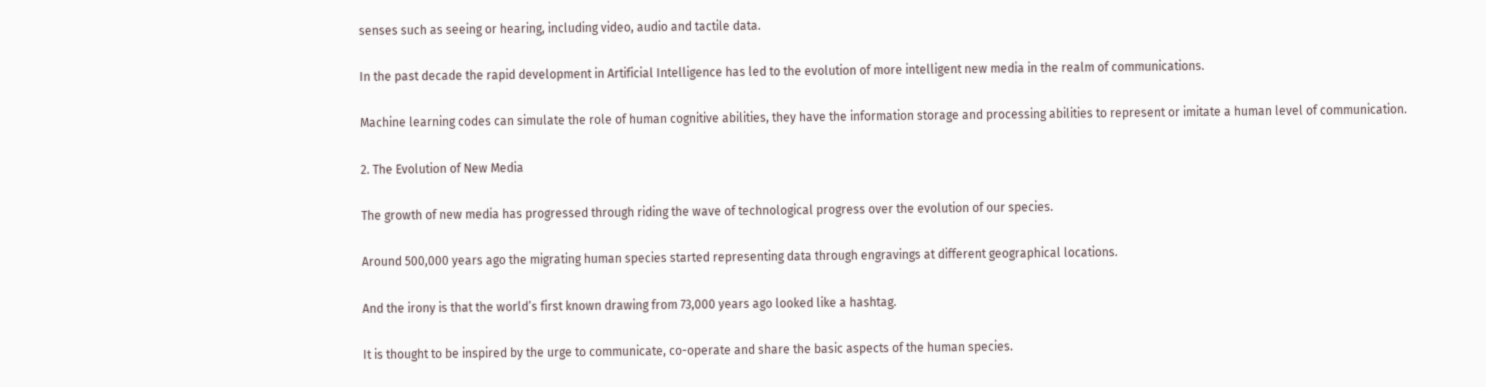senses such as seeing or hearing, including video, audio and tactile data.

In the past decade the rapid development in Artificial Intelligence has led to the evolution of more intelligent new media in the realm of communications.

Machine learning codes can simulate the role of human cognitive abilities, they have the information storage and processing abilities to represent or imitate a human level of communication.

2. The Evolution of New Media

The growth of new media has progressed through riding the wave of technological progress over the evolution of our species.

Around 500,000 years ago the migrating human species started representing data through engravings at different geographical locations.

And the irony is that the world’s first known drawing from 73,000 years ago looked like a hashtag.

It is thought to be inspired by the urge to communicate, co-operate and share the basic aspects of the human species.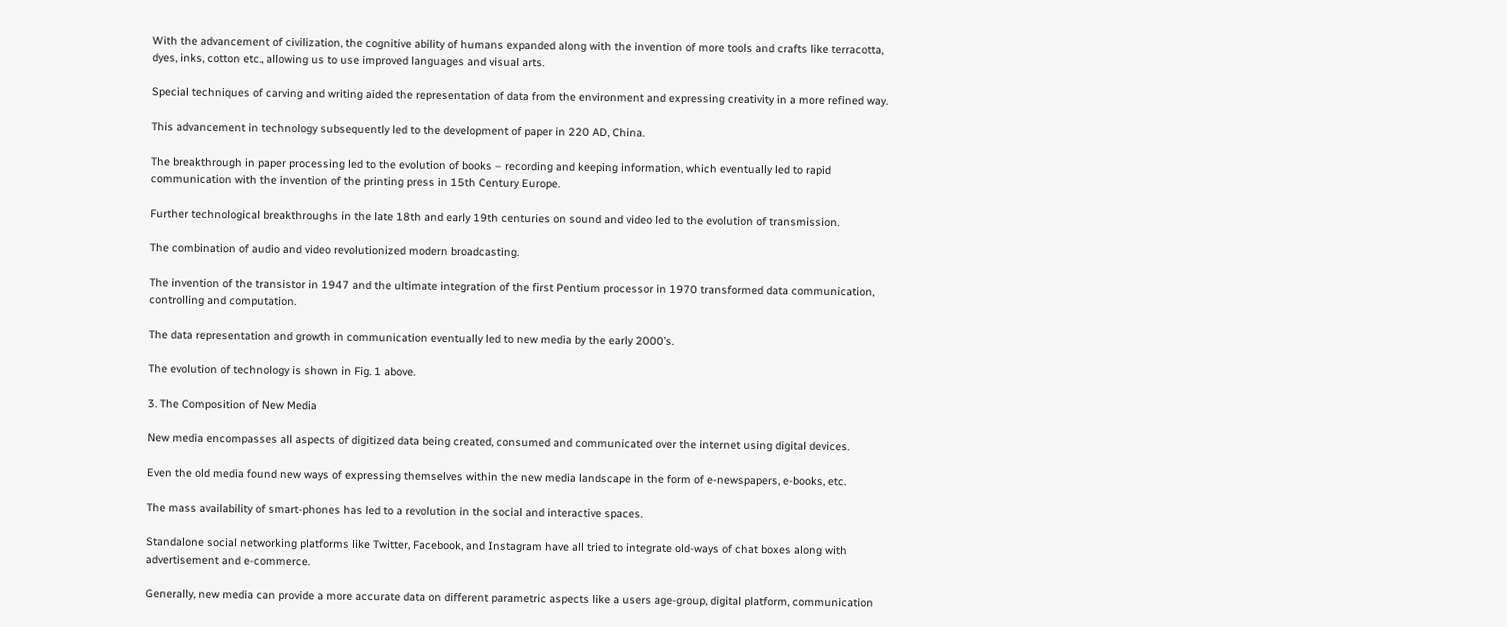With the advancement of civilization, the cognitive ability of humans expanded along with the invention of more tools and crafts like terracotta, dyes, inks, cotton etc., allowing us to use improved languages and visual arts.

Special techniques of carving and writing aided the representation of data from the environment and expressing creativity in a more refined way.

This advancement in technology subsequently led to the development of paper in 220 AD, China.

The breakthrough in paper processing led to the evolution of books – recording and keeping information, which eventually led to rapid communication with the invention of the printing press in 15th Century Europe.

Further technological breakthroughs in the late 18th and early 19th centuries on sound and video led to the evolution of transmission.

The combination of audio and video revolutionized modern broadcasting.

The invention of the transistor in 1947 and the ultimate integration of the first Pentium processor in 1970 transformed data communication, controlling and computation.

The data representation and growth in communication eventually led to new media by the early 2000’s.

The evolution of technology is shown in Fig. 1 above.

3. The Composition of New Media

New media encompasses all aspects of digitized data being created, consumed and communicated over the internet using digital devices.

Even the old media found new ways of expressing themselves within the new media landscape in the form of e-newspapers, e-books, etc.

The mass availability of smart-phones has led to a revolution in the social and interactive spaces.

Standalone social networking platforms like Twitter, Facebook, and Instagram have all tried to integrate old-ways of chat boxes along with advertisement and e-commerce.

Generally, new media can provide a more accurate data on different parametric aspects like a users age-group, digital platform, communication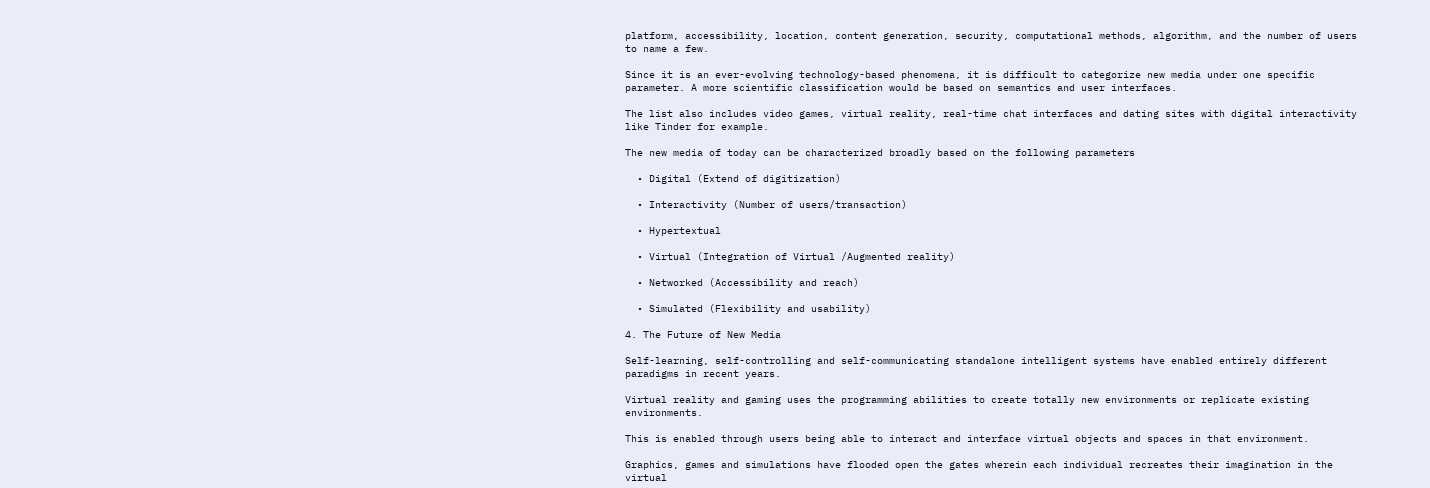platform, accessibility, location, content generation, security, computational methods, algorithm, and the number of users to name a few.

Since it is an ever-evolving technology-based phenomena, it is difficult to categorize new media under one specific parameter. A more scientific classification would be based on semantics and user interfaces.

The list also includes video games, virtual reality, real-time chat interfaces and dating sites with digital interactivity like Tinder for example.

The new media of today can be characterized broadly based on the following parameters

  • Digital (Extend of digitization)

  • Interactivity (Number of users/transaction)

  • Hypertextual

  • Virtual (Integration of Virtual /Augmented reality)

  • Networked (Accessibility and reach)

  • Simulated (Flexibility and usability)

4. The Future of New Media

Self-learning, self-controlling and self-communicating standalone intelligent systems have enabled entirely different paradigms in recent years.

Virtual reality and gaming uses the programming abilities to create totally new environments or replicate existing environments.

This is enabled through users being able to interact and interface virtual objects and spaces in that environment.

Graphics, games and simulations have flooded open the gates wherein each individual recreates their imagination in the virtual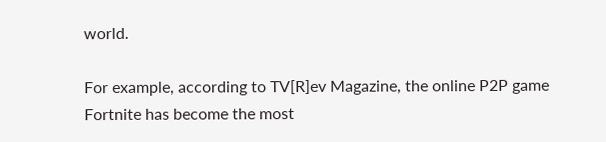world.

For example, according to TV[R]ev Magazine, the online P2P game Fortnite has become the most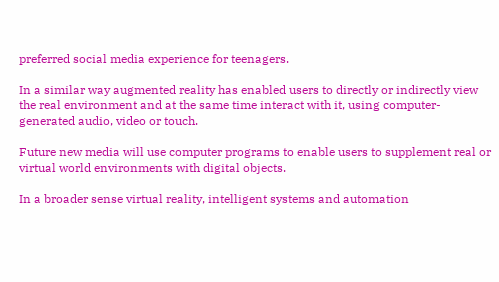preferred social media experience for teenagers.

In a similar way augmented reality has enabled users to directly or indirectly view the real environment and at the same time interact with it, using computer-generated audio, video or touch.

Future new media will use computer programs to enable users to supplement real or virtual world environments with digital objects.

In a broader sense virtual reality, intelligent systems and automation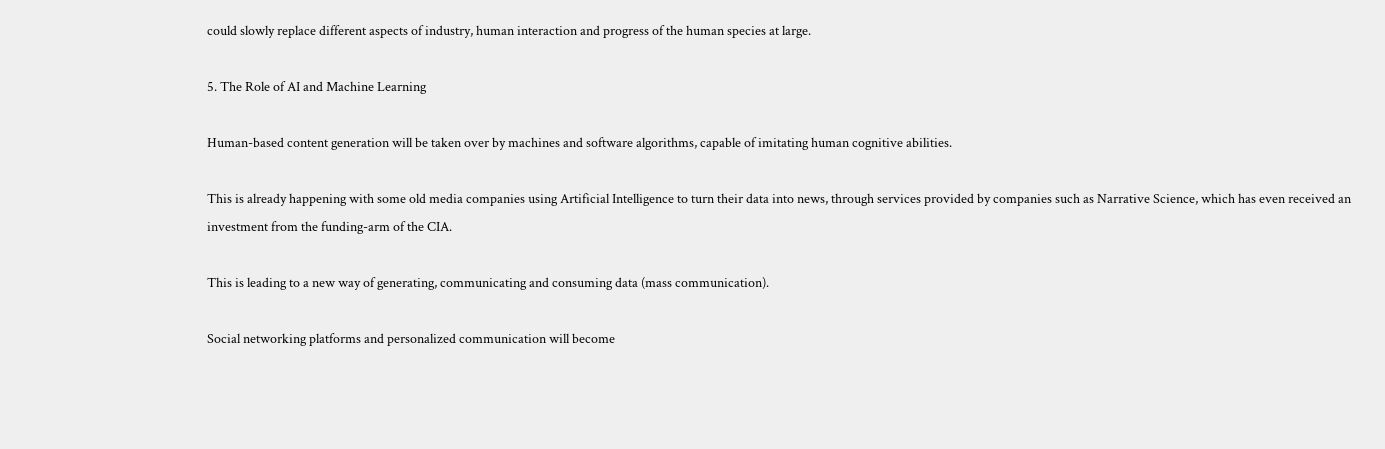could slowly replace different aspects of industry, human interaction and progress of the human species at large.

5. The Role of AI and Machine Learning

Human-based content generation will be taken over by machines and software algorithms, capable of imitating human cognitive abilities.

This is already happening with some old media companies using Artificial Intelligence to turn their data into news, through services provided by companies such as Narrative Science, which has even received an investment from the funding-arm of the CIA.

This is leading to a new way of generating, communicating and consuming data (mass communication).

Social networking platforms and personalized communication will become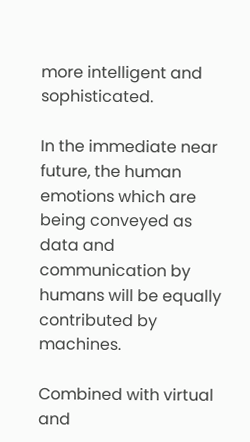more intelligent and sophisticated.

In the immediate near future, the human emotions which are being conveyed as data and communication by humans will be equally contributed by machines.

Combined with virtual and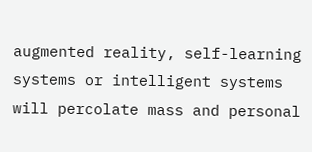augmented reality, self-learning systems or intelligent systems will percolate mass and personal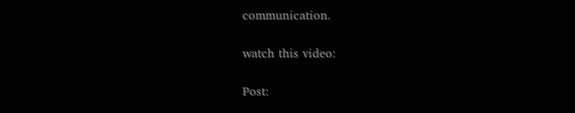communication.

watch this video:

Post: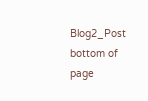Blog2_Post
bottom of page